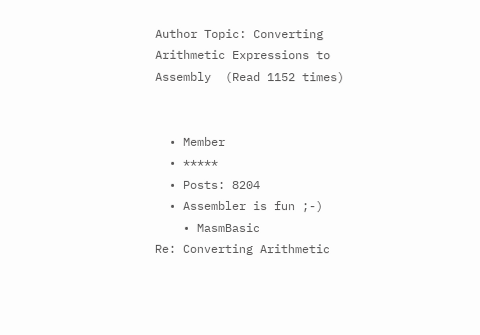Author Topic: Converting Arithmetic Expressions to Assembly  (Read 1152 times)


  • Member
  • *****
  • Posts: 8204
  • Assembler is fun ;-)
    • MasmBasic
Re: Converting Arithmetic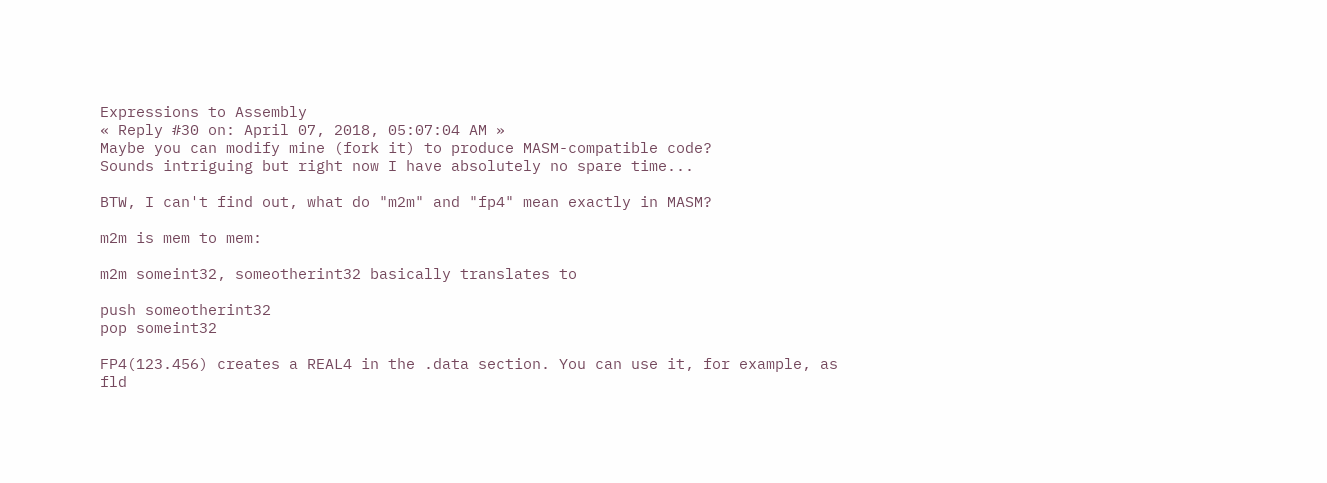Expressions to Assembly
« Reply #30 on: April 07, 2018, 05:07:04 AM »
Maybe you can modify mine (fork it) to produce MASM-compatible code?
Sounds intriguing but right now I have absolutely no spare time...

BTW, I can't find out, what do "m2m" and "fp4" mean exactly in MASM?

m2m is mem to mem:

m2m someint32, someotherint32 basically translates to

push someotherint32
pop someint32

FP4(123.456) creates a REAL4 in the .data section. You can use it, for example, as
fld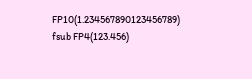FP10(1.234567890123456789)
fsub FP4(123.456)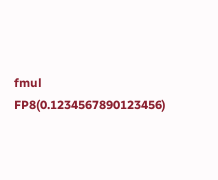fmul FP8(0.1234567890123456)